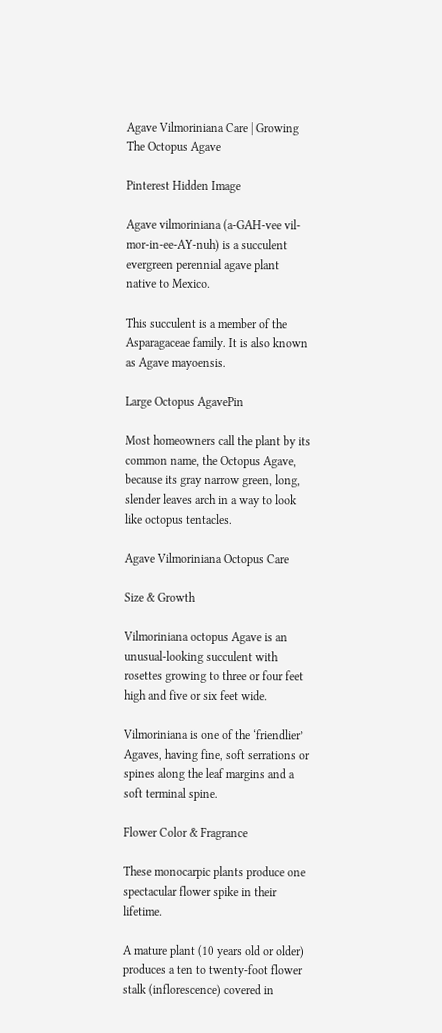Agave Vilmoriniana Care | Growing The Octopus Agave

Pinterest Hidden Image

Agave vilmoriniana (a-GAH-vee vil-mor-in-ee-AY-nuh) is a succulent evergreen perennial agave plant native to Mexico.

This succulent is a member of the Asparagaceae family. It is also known as Agave mayoensis.

Large Octopus AgavePin

Most homeowners call the plant by its common name, the Octopus Agave, because its gray narrow green, long, slender leaves arch in a way to look like octopus tentacles.

Agave Vilmoriniana Octopus Care

Size & Growth

Vilmoriniana octopus Agave is an unusual-looking succulent with rosettes growing to three or four feet high and five or six feet wide.

Vilmoriniana is one of the ‘friendlier’ Agaves, having fine, soft serrations or spines along the leaf margins and a soft terminal spine.

Flower Color & Fragrance

These monocarpic plants produce one spectacular flower spike in their lifetime.

A mature plant (10 years old or older) produces a ten to twenty-foot flower stalk (inflorescence) covered in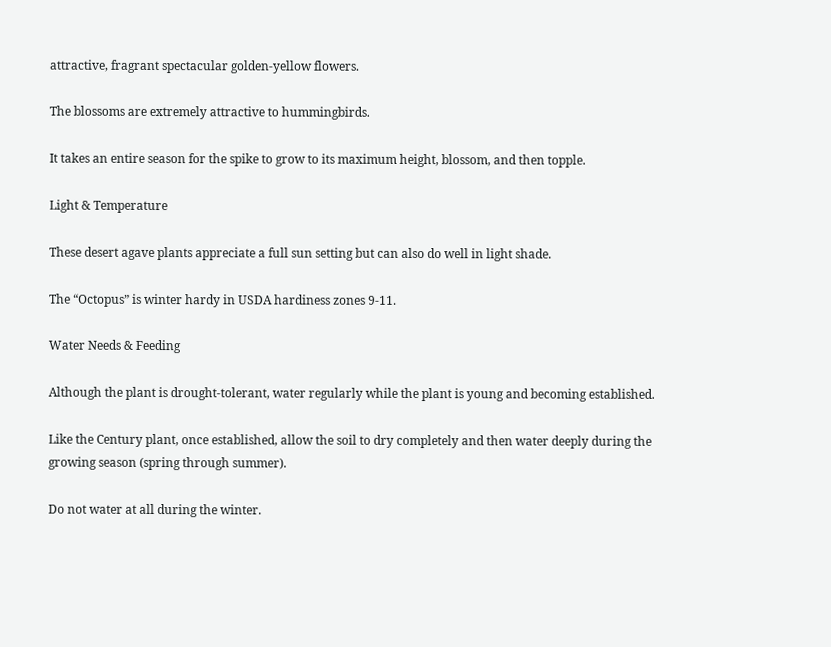attractive, fragrant spectacular golden-yellow flowers.

The blossoms are extremely attractive to hummingbirds.

It takes an entire season for the spike to grow to its maximum height, blossom, and then topple.

Light & Temperature

These desert agave plants appreciate a full sun setting but can also do well in light shade.

The “Octopus” is winter hardy in USDA hardiness zones 9-11.

Water Needs & Feeding

Although the plant is drought-tolerant, water regularly while the plant is young and becoming established.

Like the Century plant, once established, allow the soil to dry completely and then water deeply during the growing season (spring through summer).

Do not water at all during the winter.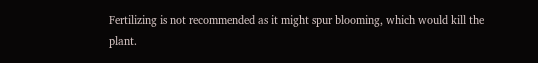Fertilizing is not recommended as it might spur blooming, which would kill the plant.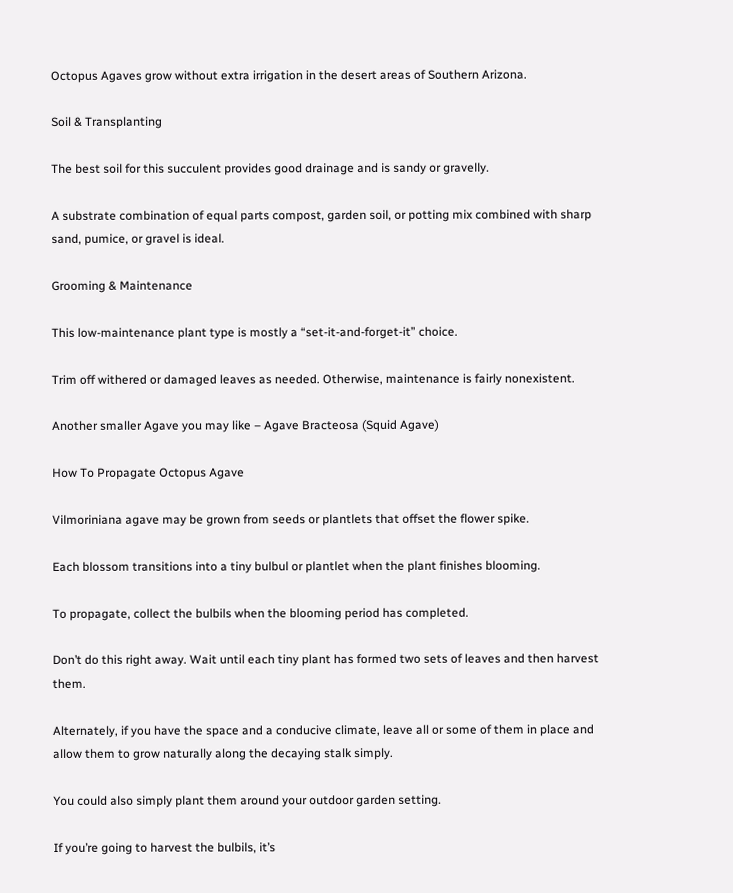Octopus Agaves grow without extra irrigation in the desert areas of Southern Arizona.

Soil & Transplanting

The best soil for this succulent provides good drainage and is sandy or gravelly.

A substrate combination of equal parts compost, garden soil, or potting mix combined with sharp sand, pumice, or gravel is ideal.

Grooming & Maintenance

This low-maintenance plant type is mostly a “set-it-and-forget-it” choice.

Trim off withered or damaged leaves as needed. Otherwise, maintenance is fairly nonexistent.

Another smaller Agave you may like – Agave Bracteosa (Squid Agave)

How To Propagate Octopus Agave

Vilmoriniana agave may be grown from seeds or plantlets that offset the flower spike.

Each blossom transitions into a tiny bulbul or plantlet when the plant finishes blooming.

To propagate, collect the bulbils when the blooming period has completed.

Don’t do this right away. Wait until each tiny plant has formed two sets of leaves and then harvest them.

Alternately, if you have the space and a conducive climate, leave all or some of them in place and allow them to grow naturally along the decaying stalk simply.

You could also simply plant them around your outdoor garden setting.

If you’re going to harvest the bulbils, it’s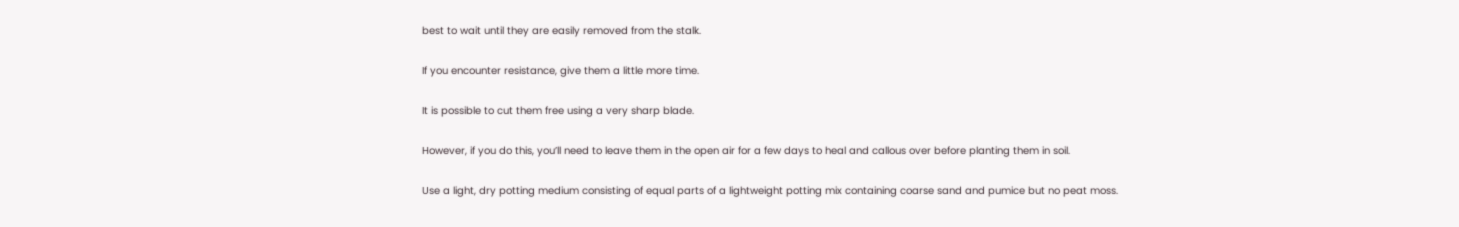best to wait until they are easily removed from the stalk.

If you encounter resistance, give them a little more time.

It is possible to cut them free using a very sharp blade.

However, if you do this, you’ll need to leave them in the open air for a few days to heal and callous over before planting them in soil.

Use a light, dry potting medium consisting of equal parts of a lightweight potting mix containing coarse sand and pumice but no peat moss.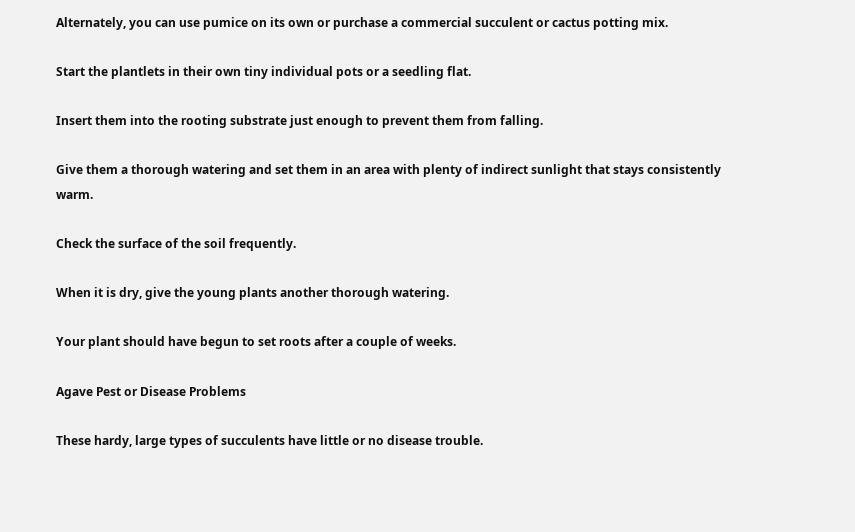Alternately, you can use pumice on its own or purchase a commercial succulent or cactus potting mix.

Start the plantlets in their own tiny individual pots or a seedling flat.

Insert them into the rooting substrate just enough to prevent them from falling.

Give them a thorough watering and set them in an area with plenty of indirect sunlight that stays consistently warm.

Check the surface of the soil frequently.

When it is dry, give the young plants another thorough watering.

Your plant should have begun to set roots after a couple of weeks.

Agave Pest or Disease Problems

These hardy, large types of succulents have little or no disease trouble.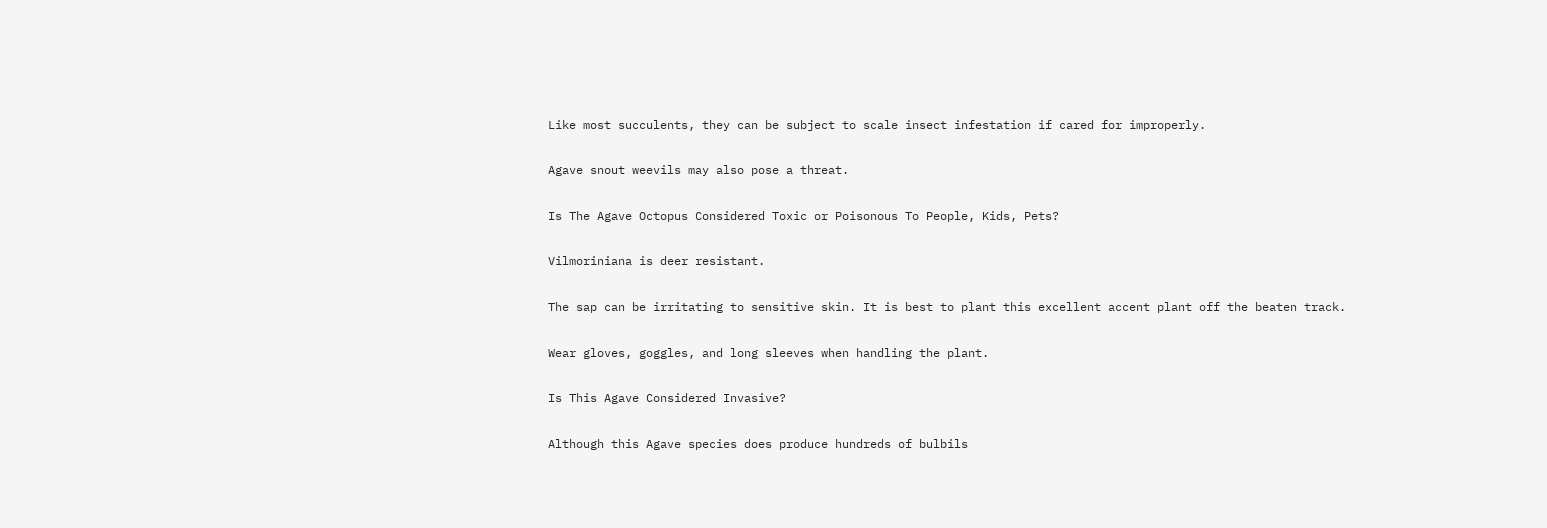Like most succulents, they can be subject to scale insect infestation if cared for improperly.

Agave snout weevils may also pose a threat.

Is The Agave Octopus Considered Toxic or Poisonous To People, Kids, Pets?

Vilmoriniana is deer resistant.

The sap can be irritating to sensitive skin. It is best to plant this excellent accent plant off the beaten track.

Wear gloves, goggles, and long sleeves when handling the plant.

Is This Agave Considered Invasive?

Although this Agave species does produce hundreds of bulbils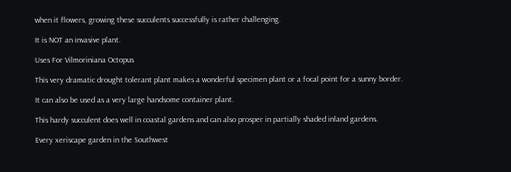when it flowers, growing these succulents successfully is rather challenging.

It is NOT an invasive plant.

Uses For Vilmoriniana Octopus

This very dramatic drought tolerant plant makes a wonderful specimen plant or a focal point for a sunny border.

It can also be used as a very large handsome container plant.

This hardy succulent does well in coastal gardens and can also prosper in partially shaded inland gardens.

Every xeriscape garden in the Southwest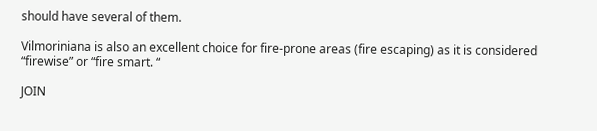should have several of them.

Vilmoriniana is also an excellent choice for fire-prone areas (fire escaping) as it is considered “firewise” or “fire smart. “

JOIN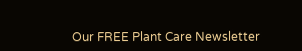Our FREE Plant Care Newsletter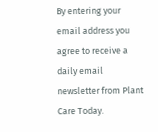By entering your email address you agree to receive a daily email newsletter from Plant Care Today.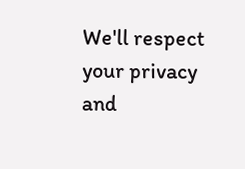We'll respect your privacy and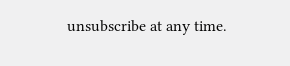unsubscribe at any time.